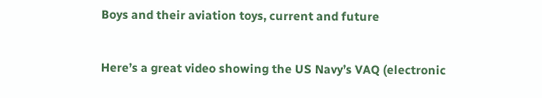Boys and their aviation toys, current and future

Here’s a great video showing the US Navy’s VAQ (electronic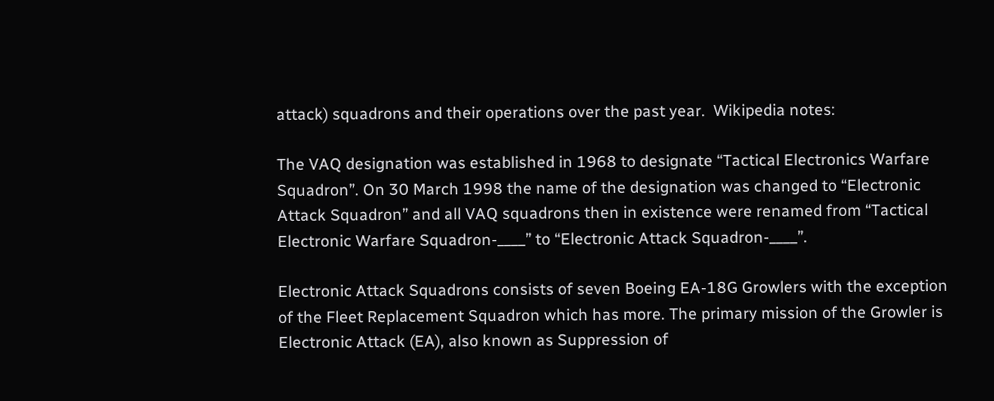attack) squadrons and their operations over the past year.  Wikipedia notes:

The VAQ designation was established in 1968 to designate “Tactical Electronics Warfare Squadron”. On 30 March 1998 the name of the designation was changed to “Electronic Attack Squadron” and all VAQ squadrons then in existence were renamed from “Tactical Electronic Warfare Squadron-____” to “Electronic Attack Squadron-____”.

Electronic Attack Squadrons consists of seven Boeing EA-18G Growlers with the exception of the Fleet Replacement Squadron which has more. The primary mission of the Growler is Electronic Attack (EA), also known as Suppression of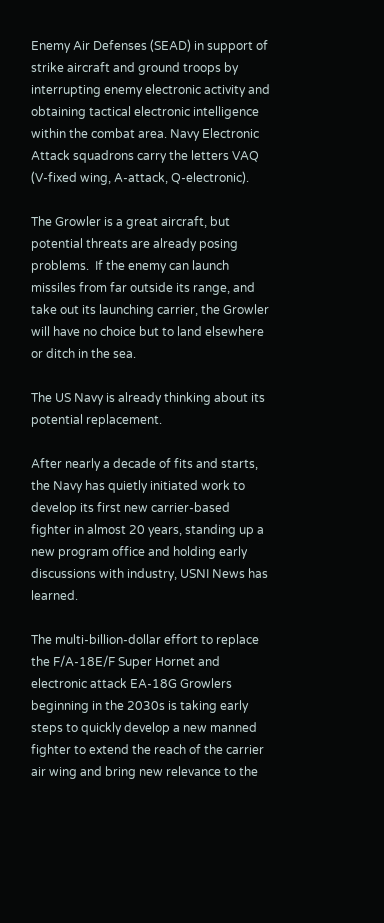Enemy Air Defenses (SEAD) in support of strike aircraft and ground troops by interrupting enemy electronic activity and obtaining tactical electronic intelligence within the combat area. Navy Electronic Attack squadrons carry the letters VAQ (V-fixed wing, A-attack, Q-electronic).

The Growler is a great aircraft, but potential threats are already posing problems.  If the enemy can launch missiles from far outside its range, and take out its launching carrier, the Growler will have no choice but to land elsewhere or ditch in the sea.

The US Navy is already thinking about its potential replacement.

After nearly a decade of fits and starts, the Navy has quietly initiated work to develop its first new carrier-based fighter in almost 20 years, standing up a new program office and holding early discussions with industry, USNI News has learned.

The multi-billion-dollar effort to replace the F/A-18E/F Super Hornet and electronic attack EA-18G Growlers beginning in the 2030s is taking early steps to quickly develop a new manned fighter to extend the reach of the carrier air wing and bring new relevance to the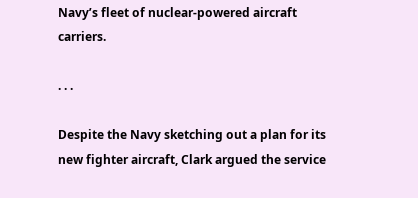Navy’s fleet of nuclear-powered aircraft carriers.

. . .

Despite the Navy sketching out a plan for its new fighter aircraft, Clark argued the service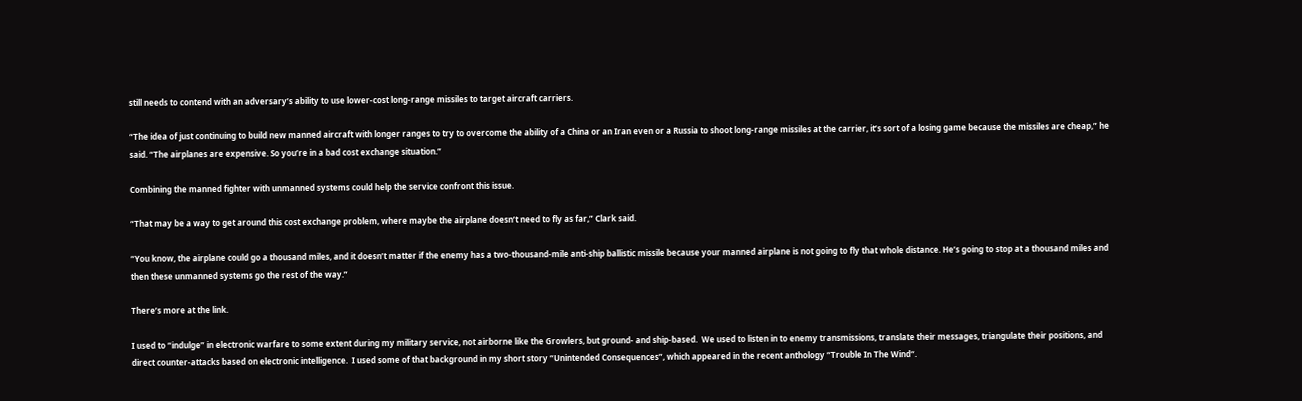still needs to contend with an adversary’s ability to use lower-cost long-range missiles to target aircraft carriers.

“The idea of just continuing to build new manned aircraft with longer ranges to try to overcome the ability of a China or an Iran even or a Russia to shoot long-range missiles at the carrier, it’s sort of a losing game because the missiles are cheap,” he said. “The airplanes are expensive. So you’re in a bad cost exchange situation.”

Combining the manned fighter with unmanned systems could help the service confront this issue.

“That may be a way to get around this cost exchange problem, where maybe the airplane doesn’t need to fly as far,” Clark said.

“You know, the airplane could go a thousand miles, and it doesn’t matter if the enemy has a two-thousand-mile anti-ship ballistic missile because your manned airplane is not going to fly that whole distance. He’s going to stop at a thousand miles and then these unmanned systems go the rest of the way.”

There’s more at the link.

I used to “indulge” in electronic warfare to some extent during my military service, not airborne like the Growlers, but ground- and ship-based.  We used to listen in to enemy transmissions, translate their messages, triangulate their positions, and direct counter-attacks based on electronic intelligence.  I used some of that background in my short story “Unintended Consequences”, which appeared in the recent anthology “Trouble In The Wind“.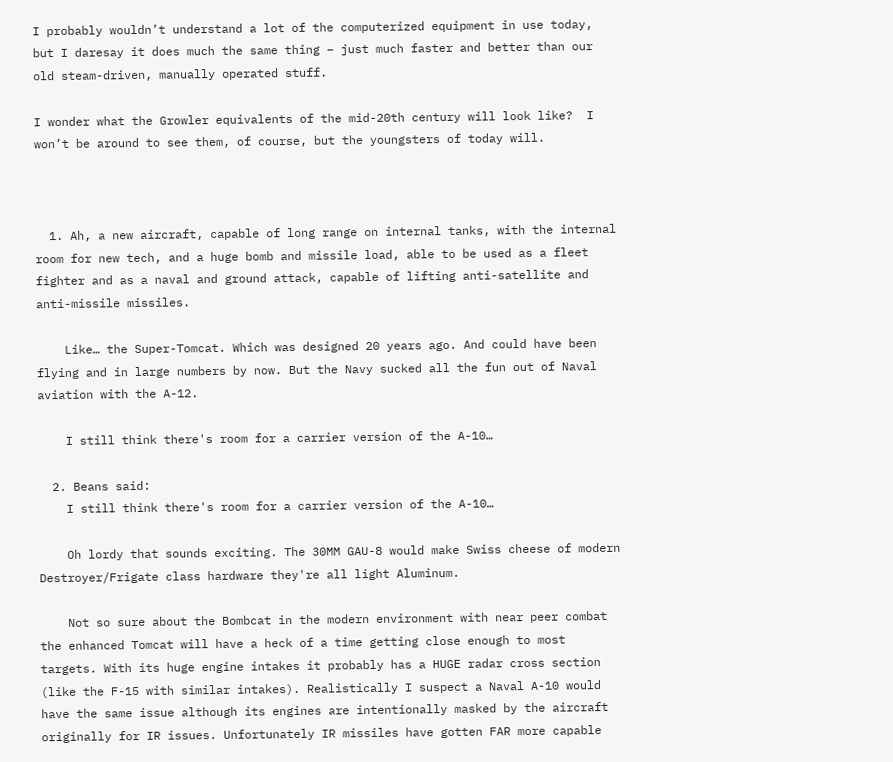I probably wouldn’t understand a lot of the computerized equipment in use today, but I daresay it does much the same thing – just much faster and better than our old steam-driven, manually operated stuff.

I wonder what the Growler equivalents of the mid-20th century will look like?  I won’t be around to see them, of course, but the youngsters of today will.



  1. Ah, a new aircraft, capable of long range on internal tanks, with the internal room for new tech, and a huge bomb and missile load, able to be used as a fleet fighter and as a naval and ground attack, capable of lifting anti-satellite and anti-missile missiles.

    Like… the Super-Tomcat. Which was designed 20 years ago. And could have been flying and in large numbers by now. But the Navy sucked all the fun out of Naval aviation with the A-12.

    I still think there's room for a carrier version of the A-10…

  2. Beans said:
    I still think there's room for a carrier version of the A-10…

    Oh lordy that sounds exciting. The 30MM GAU-8 would make Swiss cheese of modern Destroyer/Frigate class hardware they're all light Aluminum.

    Not so sure about the Bombcat in the modern environment with near peer combat the enhanced Tomcat will have a heck of a time getting close enough to most targets. With its huge engine intakes it probably has a HUGE radar cross section (like the F-15 with similar intakes). Realistically I suspect a Naval A-10 would have the same issue although its engines are intentionally masked by the aircraft originally for IR issues. Unfortunately IR missiles have gotten FAR more capable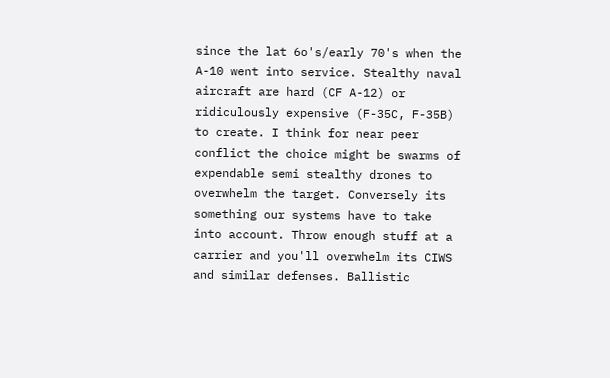since the lat 6o's/early 70's when the A-10 went into service. Stealthy naval aircraft are hard (CF A-12) or ridiculously expensive (F-35C, F-35B) to create. I think for near peer conflict the choice might be swarms of expendable semi stealthy drones to overwhelm the target. Conversely its something our systems have to take into account. Throw enough stuff at a carrier and you'll overwhelm its CIWS and similar defenses. Ballistic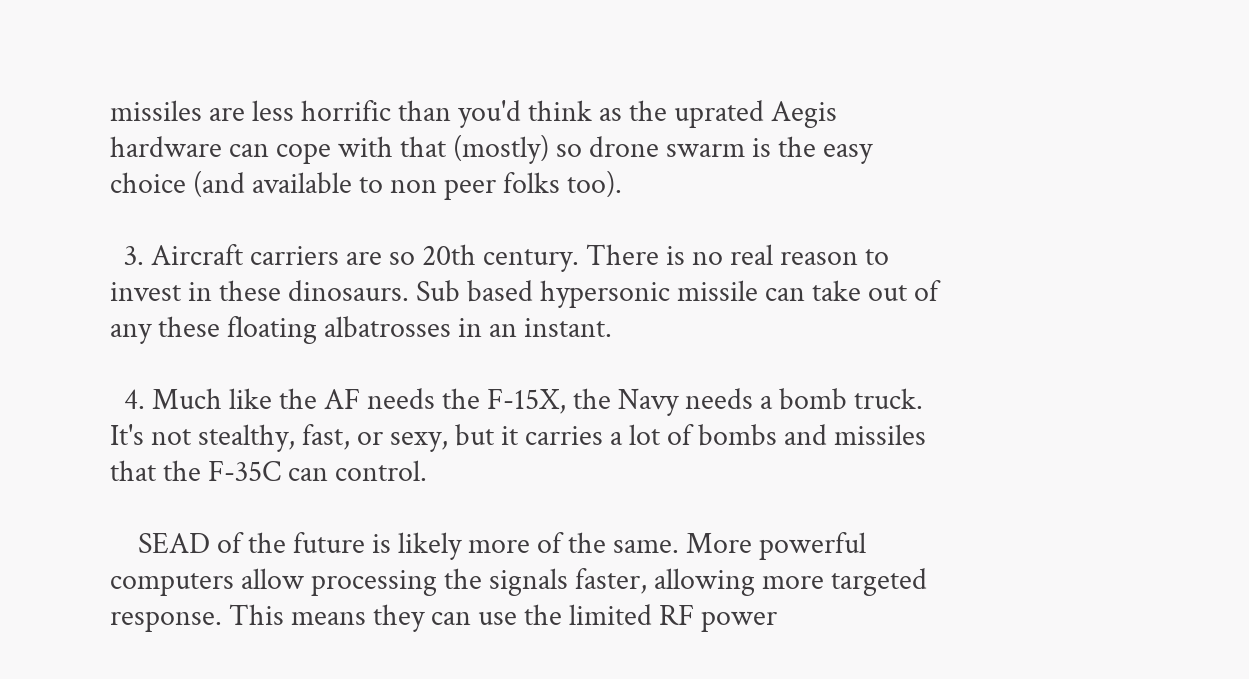missiles are less horrific than you'd think as the uprated Aegis hardware can cope with that (mostly) so drone swarm is the easy choice (and available to non peer folks too).

  3. Aircraft carriers are so 20th century. There is no real reason to invest in these dinosaurs. Sub based hypersonic missile can take out of any these floating albatrosses in an instant.

  4. Much like the AF needs the F-15X, the Navy needs a bomb truck. It's not stealthy, fast, or sexy, but it carries a lot of bombs and missiles that the F-35C can control.

    SEAD of the future is likely more of the same. More powerful computers allow processing the signals faster, allowing more targeted response. This means they can use the limited RF power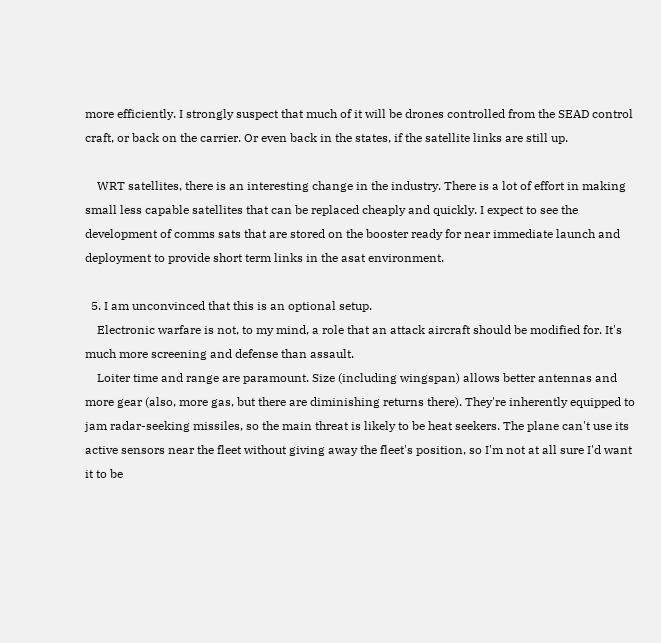more efficiently. I strongly suspect that much of it will be drones controlled from the SEAD control craft, or back on the carrier. Or even back in the states, if the satellite links are still up.

    WRT satellites, there is an interesting change in the industry. There is a lot of effort in making small less capable satellites that can be replaced cheaply and quickly. I expect to see the development of comms sats that are stored on the booster ready for near immediate launch and deployment to provide short term links in the asat environment.

  5. I am unconvinced that this is an optional setup.
    Electronic warfare is not, to my mind, a role that an attack aircraft should be modified for. It's much more screening and defense than assault.
    Loiter time and range are paramount. Size (including wingspan) allows better antennas and more gear (also, more gas, but there are diminishing returns there). They're inherently equipped to jam radar-seeking missiles, so the main threat is likely to be heat seekers. The plane can't use its active sensors near the fleet without giving away the fleet's position, so I'm not at all sure I'd want it to be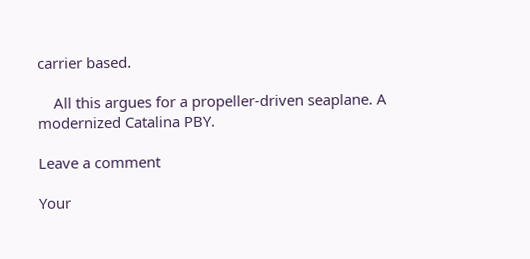carrier based.

    All this argues for a propeller-driven seaplane. A modernized Catalina PBY.

Leave a comment

Your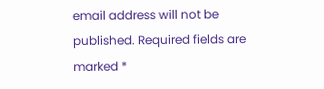email address will not be published. Required fields are marked *